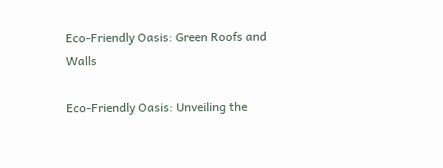Eco-Friendly Oasis: Green Roofs and Walls

Eco-Friendly Oasis: Unveiling the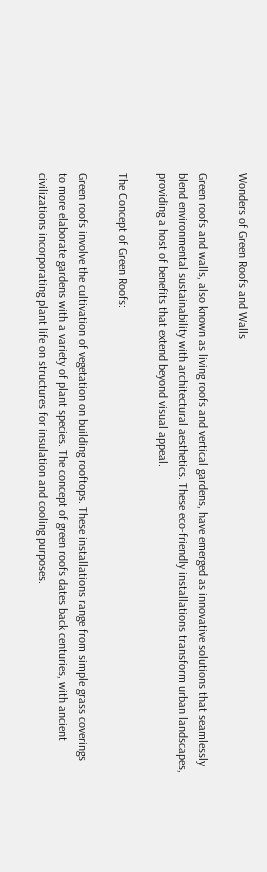Wonders of Green Roofs and Walls

Green roofs and walls, also known as living roofs and vertical gardens, have emerged as innovative solutions that seamlessly blend environmental sustainability with architectural aesthetics. These eco-friendly installations transform urban landscapes, providing a host of benefits that extend beyond visual appeal.

The Concept of Green Roofs:

Green roofs involve the cultivation of vegetation on building rooftops. These installations range from simple grass coverings to more elaborate gardens with a variety of plant species. The concept of green roofs dates back centuries, with ancient civilizations incorporating plant life on structures for insulation and cooling purposes.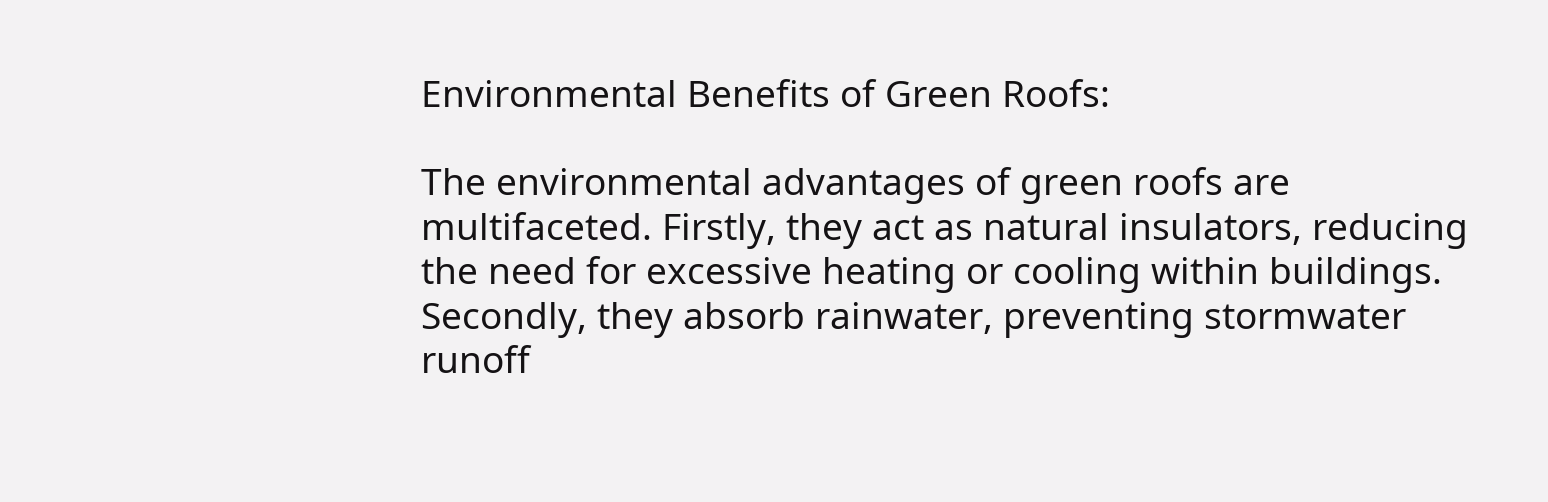Environmental Benefits of Green Roofs:

The environmental advantages of green roofs are multifaceted. Firstly, they act as natural insulators, reducing the need for excessive heating or cooling within buildings. Secondly, they absorb rainwater, preventing stormwater runoff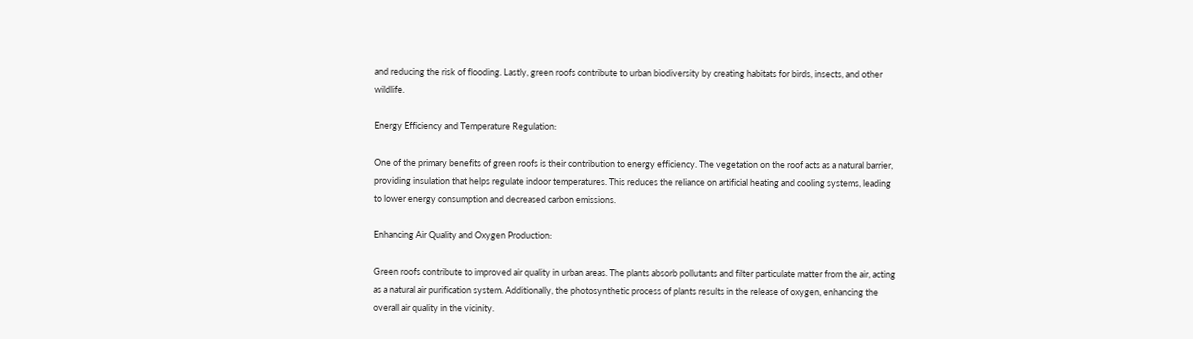and reducing the risk of flooding. Lastly, green roofs contribute to urban biodiversity by creating habitats for birds, insects, and other wildlife.

Energy Efficiency and Temperature Regulation:

One of the primary benefits of green roofs is their contribution to energy efficiency. The vegetation on the roof acts as a natural barrier, providing insulation that helps regulate indoor temperatures. This reduces the reliance on artificial heating and cooling systems, leading to lower energy consumption and decreased carbon emissions.

Enhancing Air Quality and Oxygen Production:

Green roofs contribute to improved air quality in urban areas. The plants absorb pollutants and filter particulate matter from the air, acting as a natural air purification system. Additionally, the photosynthetic process of plants results in the release of oxygen, enhancing the overall air quality in the vicinity.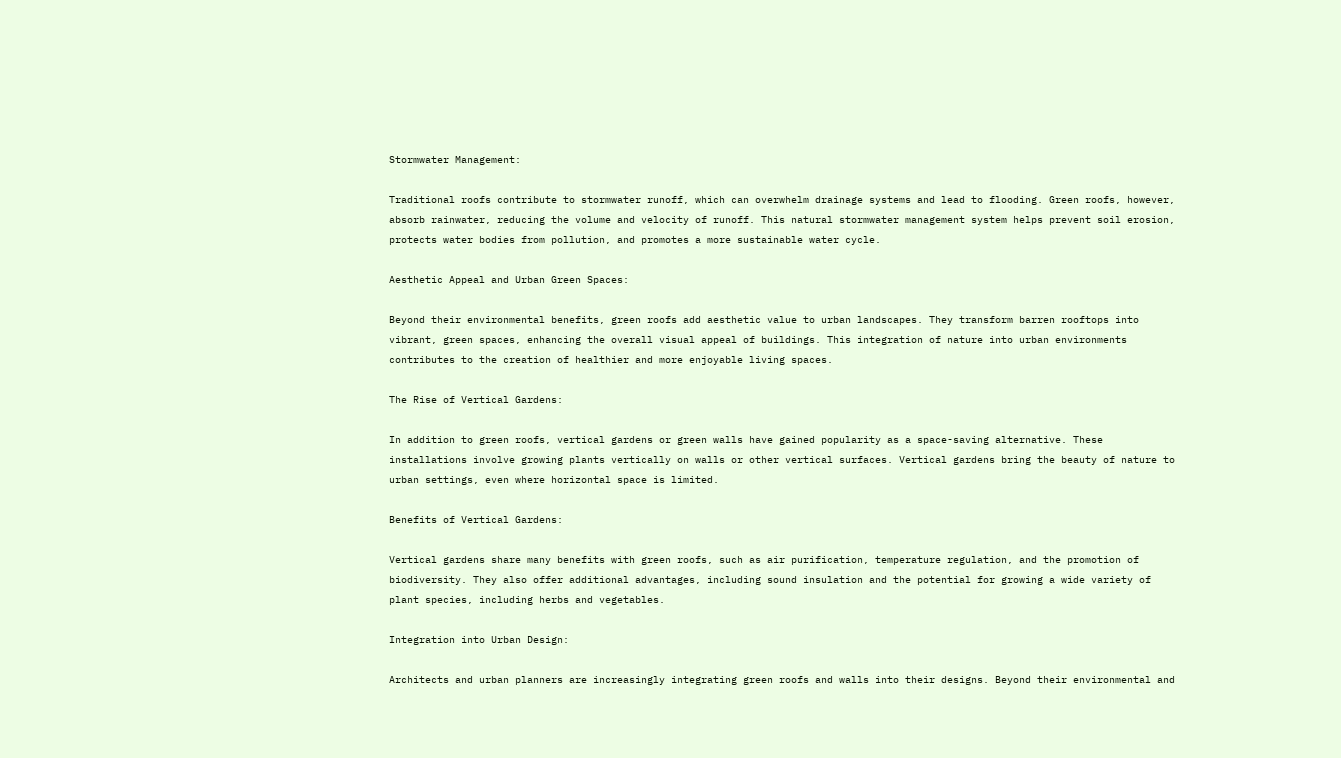Stormwater Management:

Traditional roofs contribute to stormwater runoff, which can overwhelm drainage systems and lead to flooding. Green roofs, however, absorb rainwater, reducing the volume and velocity of runoff. This natural stormwater management system helps prevent soil erosion, protects water bodies from pollution, and promotes a more sustainable water cycle.

Aesthetic Appeal and Urban Green Spaces:

Beyond their environmental benefits, green roofs add aesthetic value to urban landscapes. They transform barren rooftops into vibrant, green spaces, enhancing the overall visual appeal of buildings. This integration of nature into urban environments contributes to the creation of healthier and more enjoyable living spaces.

The Rise of Vertical Gardens:

In addition to green roofs, vertical gardens or green walls have gained popularity as a space-saving alternative. These installations involve growing plants vertically on walls or other vertical surfaces. Vertical gardens bring the beauty of nature to urban settings, even where horizontal space is limited.

Benefits of Vertical Gardens:

Vertical gardens share many benefits with green roofs, such as air purification, temperature regulation, and the promotion of biodiversity. They also offer additional advantages, including sound insulation and the potential for growing a wide variety of plant species, including herbs and vegetables.

Integration into Urban Design:

Architects and urban planners are increasingly integrating green roofs and walls into their designs. Beyond their environmental and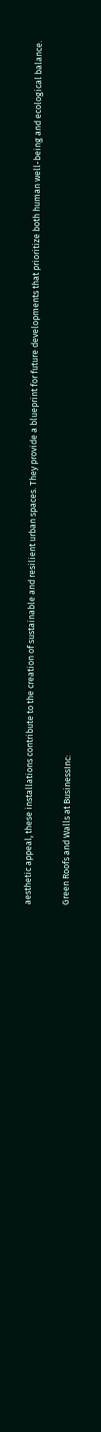aesthetic appeal, these installations contribute to the creation of sustainable and resilient urban spaces. They provide a blueprint for future developments that prioritize both human well-being and ecological balance.

Green Roofs and Walls at BusinessInc: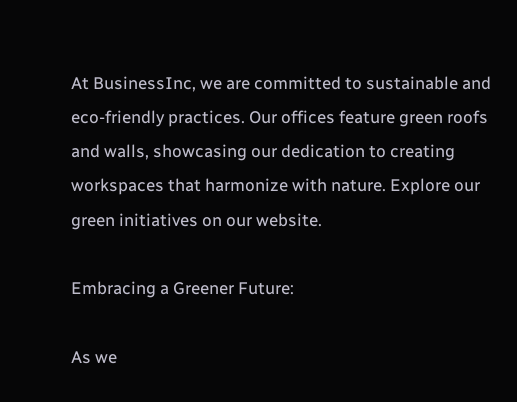At BusinessInc, we are committed to sustainable and eco-friendly practices. Our offices feature green roofs and walls, showcasing our dedication to creating workspaces that harmonize with nature. Explore our green initiatives on our website.

Embracing a Greener Future:

As we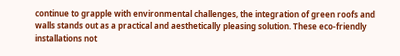continue to grapple with environmental challenges, the integration of green roofs and walls stands out as a practical and aesthetically pleasing solution. These eco-friendly installations not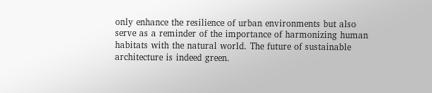only enhance the resilience of urban environments but also serve as a reminder of the importance of harmonizing human habitats with the natural world. The future of sustainable architecture is indeed green.